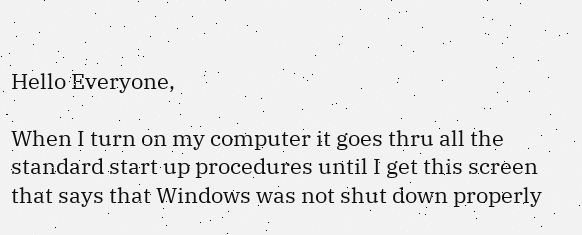Hello Everyone,

When I turn on my computer it goes thru all the standard start up procedures until I get this screen that says that Windows was not shut down properly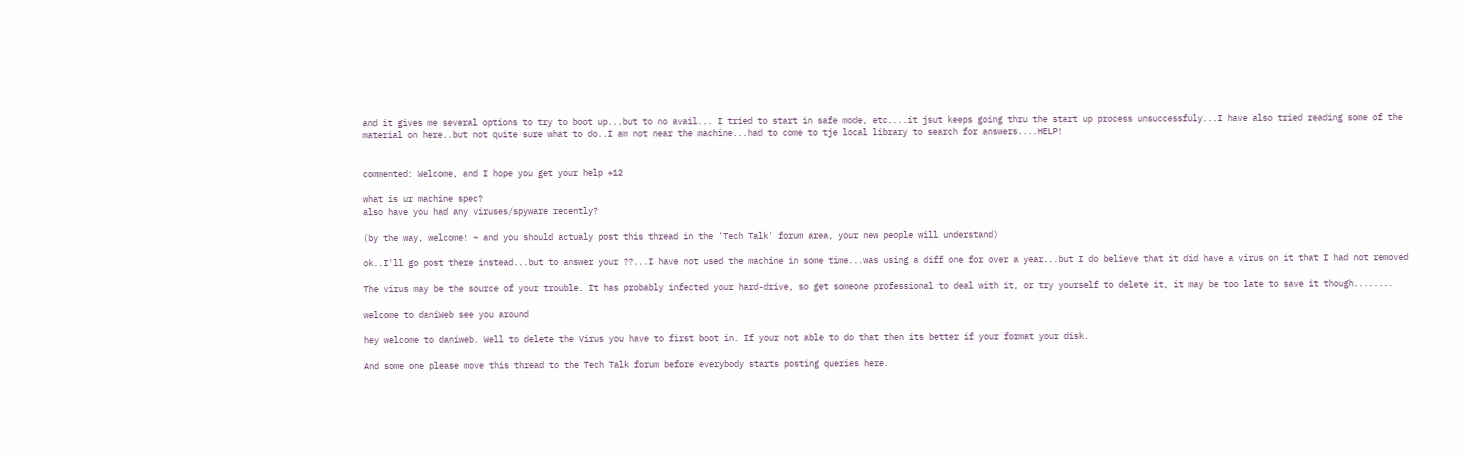and it gives me several options to try to boot up...but to no avail... I tried to start in safe mode, etc....it jsut keeps going thru the start up process unsuccessfuly...I have also tried reading some of the material on here..but not quite sure what to do..I am not near the machine...had to come to tje local library to search for answers....HELP!


commented: Welcome, and I hope you get your help +12

what is ur machine spec?
also have you had any viruses/spyware recently?

(by the way, welcome! ~ and you should actualy post this thread in the 'Tech Talk' forum area, your new people will understand)

ok..I'll go post there instead...but to answer your ??...I have not used the machine in some time...was using a diff one for over a year...but I do believe that it did have a virus on it that I had not removed

The virus may be the source of your trouble. It has probably infected your hard-drive, so get someone professional to deal with it, or try yourself to delete it, it may be too late to save it though........

welcome to daniWeb see you around

hey welcome to daniweb. Well to delete the Virus you have to first boot in. If your not able to do that then its better if your format your disk.

And some one please move this thread to the Tech Talk forum before everybody starts posting queries here.